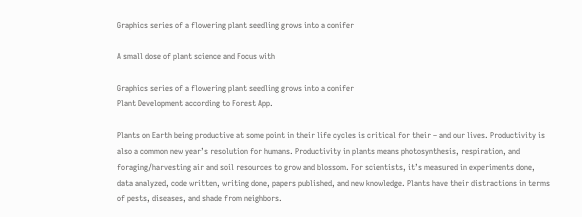Graphics series of a flowering plant seedling grows into a conifer

A small dose of plant science and Focus with

Graphics series of a flowering plant seedling grows into a conifer
Plant Development according to Forest App.

Plants on Earth being productive at some point in their life cycles is critical for their – and our lives. Productivity is also a common new year’s resolution for humans. Productivity in plants means photosynthesis, respiration, and foraging/harvesting air and soil resources to grow and blossom. For scientists, it’s measured in experiments done, data analyzed, code written, writing done, papers published, and new knowledge. Plants have their distractions in terms of pests, diseases, and shade from neighbors.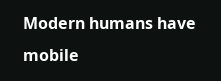Modern humans have mobile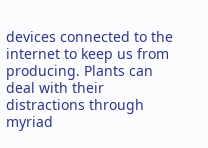devices connected to the internet to keep us from producing. Plants can deal with their distractions through myriad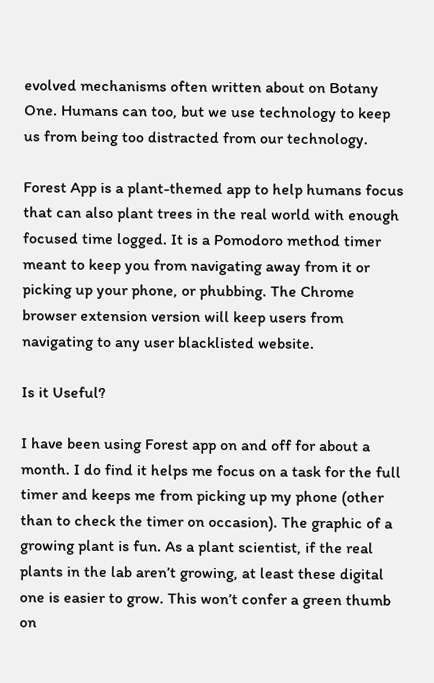evolved mechanisms often written about on Botany One. Humans can too, but we use technology to keep us from being too distracted from our technology.

Forest App is a plant-themed app to help humans focus that can also plant trees in the real world with enough focused time logged. It is a Pomodoro method timer meant to keep you from navigating away from it or picking up your phone, or phubbing. The Chrome browser extension version will keep users from navigating to any user blacklisted website.

Is it Useful?

I have been using Forest app on and off for about a month. I do find it helps me focus on a task for the full timer and keeps me from picking up my phone (other than to check the timer on occasion). The graphic of a growing plant is fun. As a plant scientist, if the real plants in the lab aren’t growing, at least these digital one is easier to grow. This won’t confer a green thumb on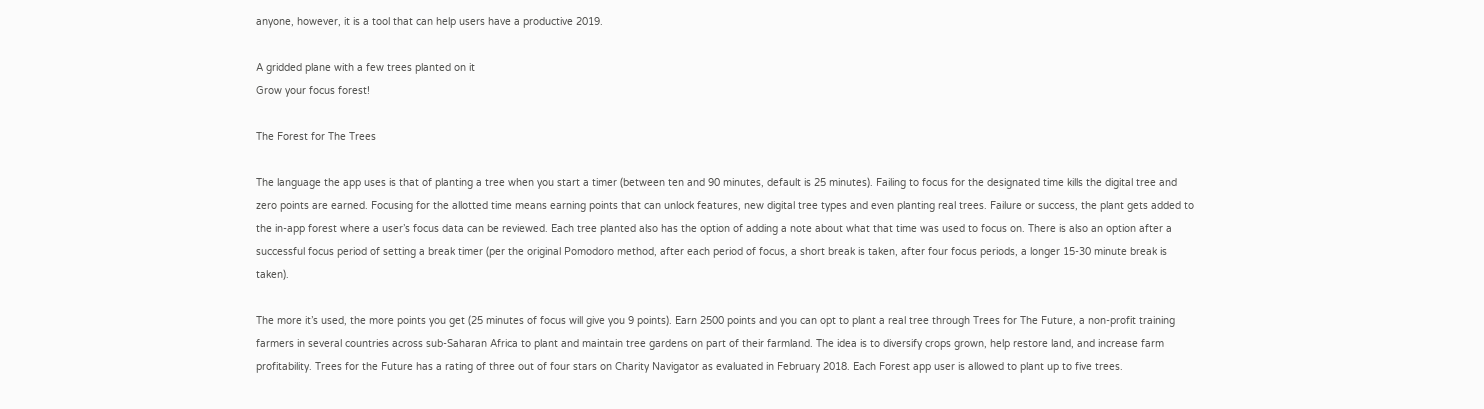anyone, however, it is a tool that can help users have a productive 2019.

A gridded plane with a few trees planted on it
Grow your focus forest!

The Forest for The Trees

The language the app uses is that of planting a tree when you start a timer (between ten and 90 minutes, default is 25 minutes). Failing to focus for the designated time kills the digital tree and zero points are earned. Focusing for the allotted time means earning points that can unlock features, new digital tree types and even planting real trees. Failure or success, the plant gets added to the in-app forest where a user’s focus data can be reviewed. Each tree planted also has the option of adding a note about what that time was used to focus on. There is also an option after a successful focus period of setting a break timer (per the original Pomodoro method, after each period of focus, a short break is taken, after four focus periods, a longer 15-30 minute break is taken).

The more it’s used, the more points you get (25 minutes of focus will give you 9 points). Earn 2500 points and you can opt to plant a real tree through Trees for The Future, a non-profit training farmers in several countries across sub-Saharan Africa to plant and maintain tree gardens on part of their farmland. The idea is to diversify crops grown, help restore land, and increase farm profitability. Trees for the Future has a rating of three out of four stars on Charity Navigator as evaluated in February 2018. Each Forest app user is allowed to plant up to five trees.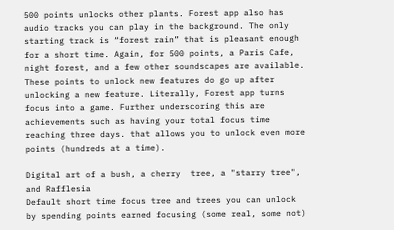500 points unlocks other plants. Forest app also has audio tracks you can play in the background. The only starting track is “forest rain” that is pleasant enough for a short time. Again, for 500 points, a Paris Cafe, night forest, and a few other soundscapes are available. These points to unlock new features do go up after unlocking a new feature. Literally, Forest app turns focus into a game. Further underscoring this are achievements such as having your total focus time reaching three days. that allows you to unlock even more points (hundreds at a time).

Digital art of a bush, a cherry  tree, a "starry tree", and Rafflesia
Default short time focus tree and trees you can unlock by spending points earned focusing (some real, some not)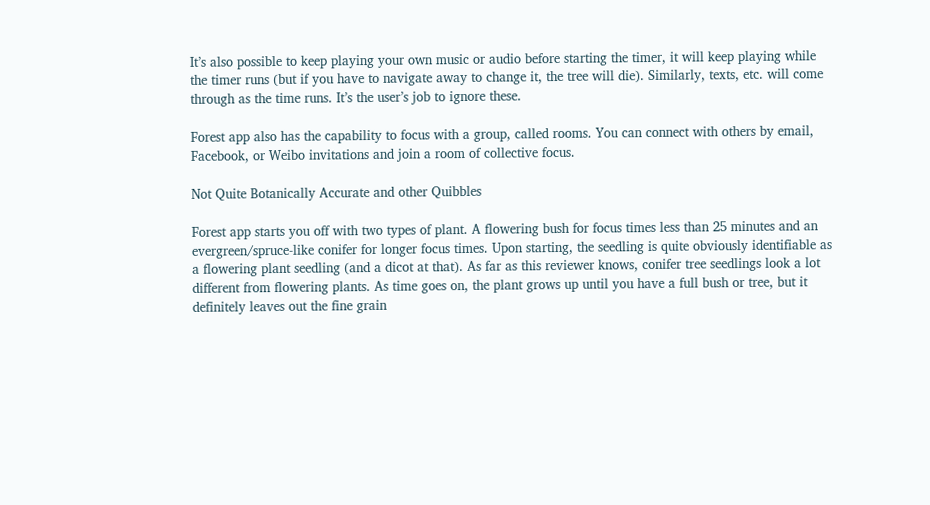It’s also possible to keep playing your own music or audio before starting the timer, it will keep playing while the timer runs (but if you have to navigate away to change it, the tree will die). Similarly, texts, etc. will come through as the time runs. It’s the user’s job to ignore these.

Forest app also has the capability to focus with a group, called rooms. You can connect with others by email, Facebook, or Weibo invitations and join a room of collective focus.

Not Quite Botanically Accurate and other Quibbles

Forest app starts you off with two types of plant. A flowering bush for focus times less than 25 minutes and an evergreen/spruce-like conifer for longer focus times. Upon starting, the seedling is quite obviously identifiable as a flowering plant seedling (and a dicot at that). As far as this reviewer knows, conifer tree seedlings look a lot different from flowering plants. As time goes on, the plant grows up until you have a full bush or tree, but it definitely leaves out the fine grain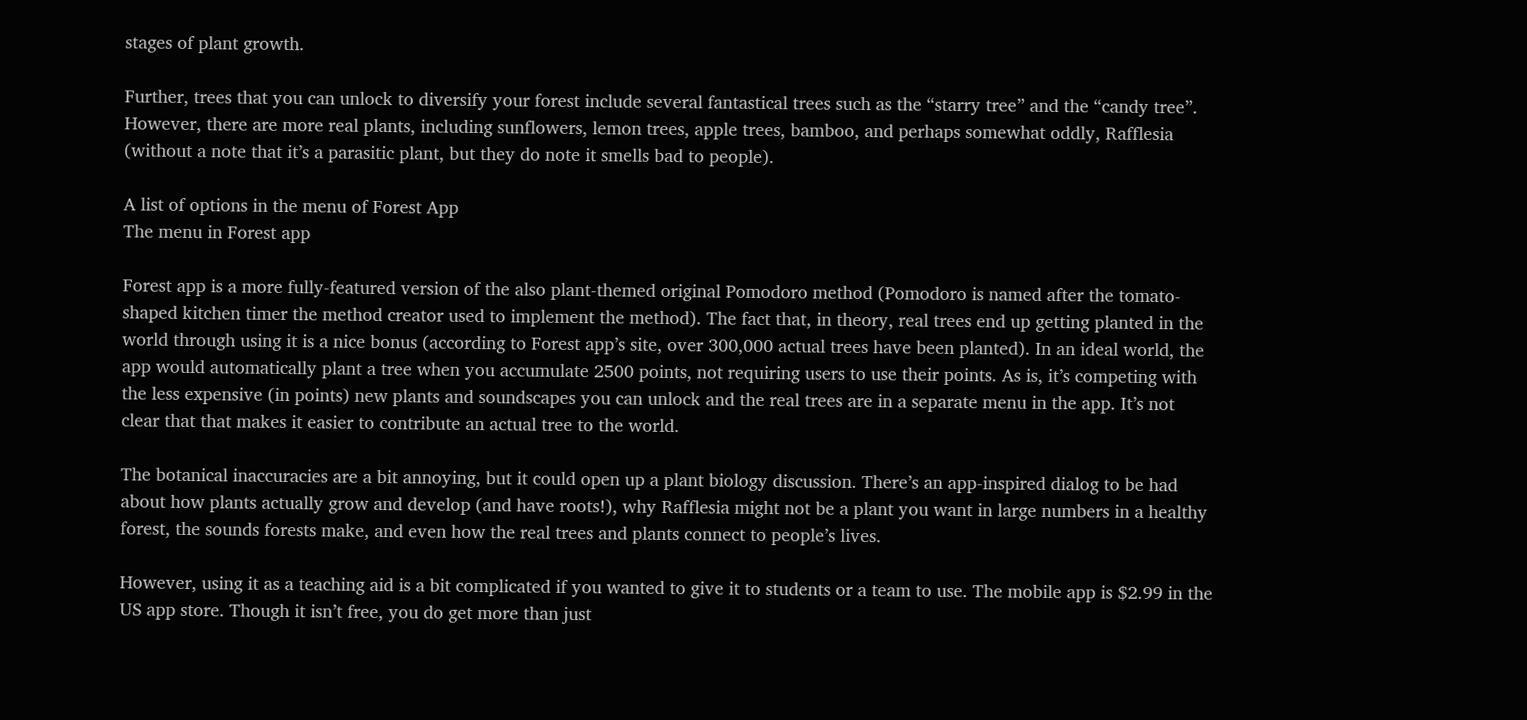stages of plant growth.

Further, trees that you can unlock to diversify your forest include several fantastical trees such as the “starry tree” and the “candy tree”. However, there are more real plants, including sunflowers, lemon trees, apple trees, bamboo, and perhaps somewhat oddly, Rafflesia (without a note that it’s a parasitic plant, but they do note it smells bad to people).

A list of options in the menu of Forest App
The menu in Forest app

Forest app is a more fully-featured version of the also plant-themed original Pomodoro method (Pomodoro is named after the tomato-shaped kitchen timer the method creator used to implement the method). The fact that, in theory, real trees end up getting planted in the world through using it is a nice bonus (according to Forest app’s site, over 300,000 actual trees have been planted). In an ideal world, the app would automatically plant a tree when you accumulate 2500 points, not requiring users to use their points. As is, it’s competing with the less expensive (in points) new plants and soundscapes you can unlock and the real trees are in a separate menu in the app. It’s not clear that that makes it easier to contribute an actual tree to the world.

The botanical inaccuracies are a bit annoying, but it could open up a plant biology discussion. There’s an app-inspired dialog to be had about how plants actually grow and develop (and have roots!), why Rafflesia might not be a plant you want in large numbers in a healthy forest, the sounds forests make, and even how the real trees and plants connect to people’s lives.

However, using it as a teaching aid is a bit complicated if you wanted to give it to students or a team to use. The mobile app is $2.99 in the US app store. Though it isn’t free, you do get more than just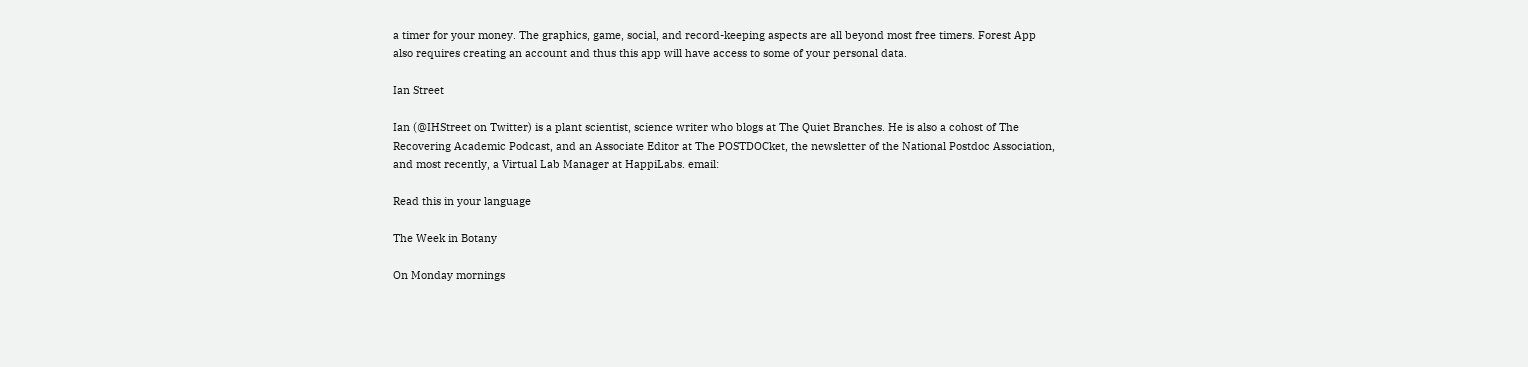a timer for your money. The graphics, game, social, and record-keeping aspects are all beyond most free timers. Forest App also requires creating an account and thus this app will have access to some of your personal data.

Ian Street

Ian (@IHStreet on Twitter) is a plant scientist, science writer who blogs at The Quiet Branches. He is also a cohost of The Recovering Academic Podcast, and an Associate Editor at The POSTDOCket, the newsletter of the National Postdoc Association, and most recently, a Virtual Lab Manager at HappiLabs. email:

Read this in your language

The Week in Botany

On Monday mornings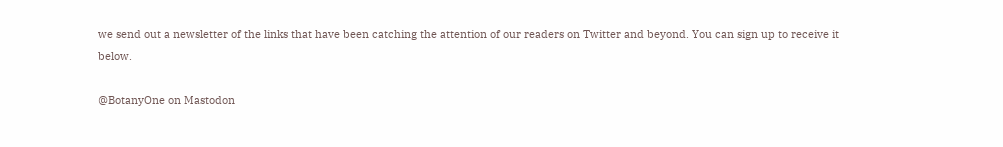we send out a newsletter of the links that have been catching the attention of our readers on Twitter and beyond. You can sign up to receive it below.

@BotanyOne on Mastodon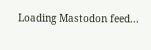Loading Mastodon feed...